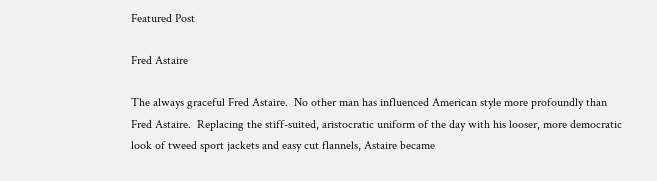Featured Post

Fred Astaire

The always graceful Fred Astaire.  No other man has influenced American style more profoundly than Fred Astaire.  Replacing the stiff-suited, aristocratic uniform of the day with his looser, more democratic look of tweed sport jackets and easy cut flannels, Astaire became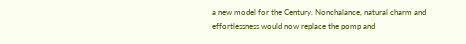a new model for the Century. Nonchalance, natural charm and effortlessness would now replace the pomp and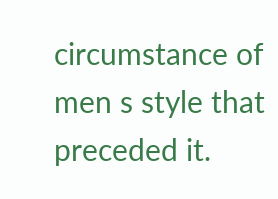circumstance of men s style that preceded it.